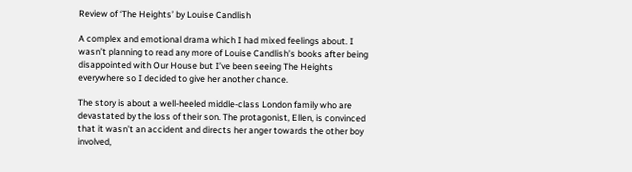Review of ‘The Heights’ by Louise Candlish

A complex and emotional drama which I had mixed feelings about. I wasn’t planning to read any more of Louise Candlish’s books after being disappointed with Our House but I’ve been seeing The Heights everywhere so I decided to give her another chance.

The story is about a well-heeled middle-class London family who are devastated by the loss of their son. The protagonist, Ellen, is convinced that it wasn’t an accident and directs her anger towards the other boy involved,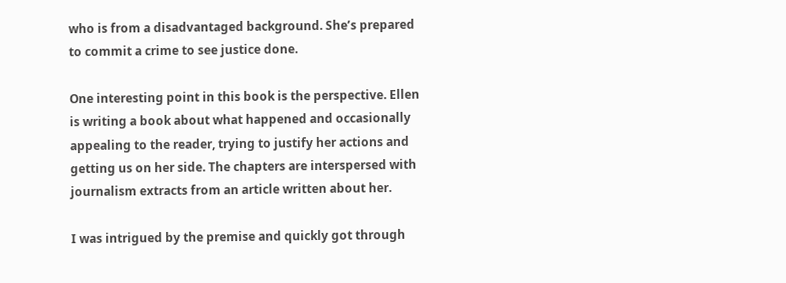who is from a disadvantaged background. She’s prepared to commit a crime to see justice done.

One interesting point in this book is the perspective. Ellen is writing a book about what happened and occasionally appealing to the reader, trying to justify her actions and getting us on her side. The chapters are interspersed with journalism extracts from an article written about her.

I was intrigued by the premise and quickly got through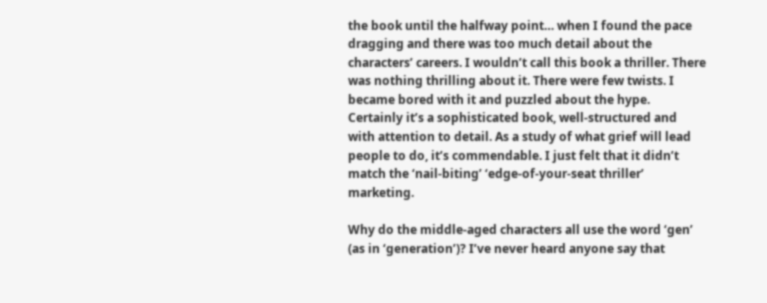the book until the halfway point… when I found the pace dragging and there was too much detail about the characters’ careers. I wouldn’t call this book a thriller. There was nothing thrilling about it. There were few twists. I became bored with it and puzzled about the hype. Certainly it’s a sophisticated book, well-structured and with attention to detail. As a study of what grief will lead people to do, it’s commendable. I just felt that it didn’t match the ‘nail-biting’ ‘edge-of-your-seat thriller’ marketing.

Why do the middle-aged characters all use the word ‘gen’ (as in ‘generation’)? I’ve never heard anyone say that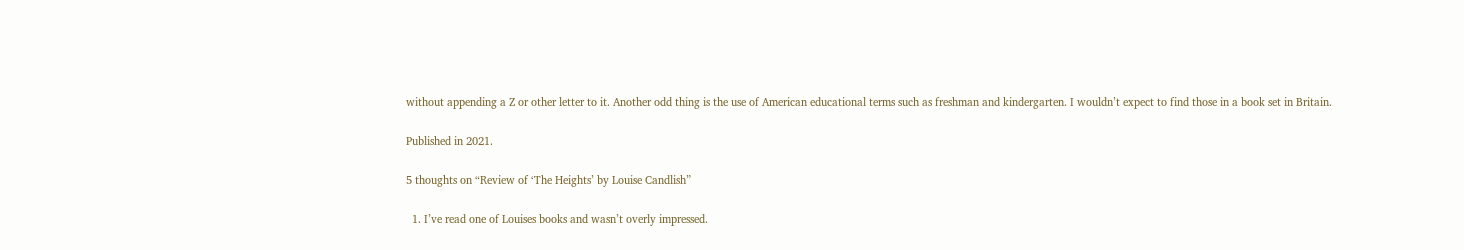without appending a Z or other letter to it. Another odd thing is the use of American educational terms such as freshman and kindergarten. I wouldn’t expect to find those in a book set in Britain.

Published in 2021.

5 thoughts on “Review of ‘The Heights’ by Louise Candlish”

  1. I’ve read one of Louises books and wasn’t overly impressed.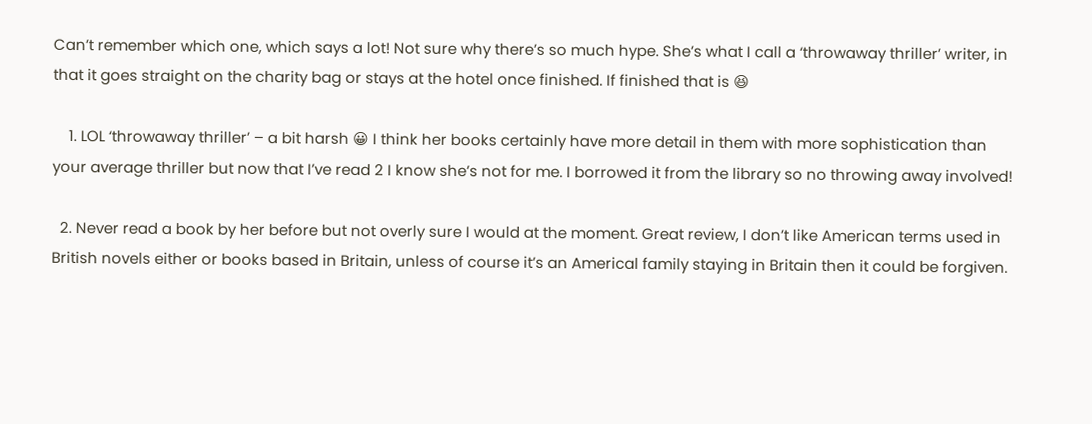Can’t remember which one, which says a lot! Not sure why there’s so much hype. She’s what I call a ‘throwaway thriller’ writer, in that it goes straight on the charity bag or stays at the hotel once finished. If finished that is 😆

    1. LOL ‘throwaway thriller’ – a bit harsh 😀 I think her books certainly have more detail in them with more sophistication than your average thriller but now that I’ve read 2 I know she’s not for me. I borrowed it from the library so no throwing away involved!

  2. Never read a book by her before but not overly sure I would at the moment. Great review, I don’t like American terms used in British novels either or books based in Britain, unless of course it’s an Americal family staying in Britain then it could be forgiven.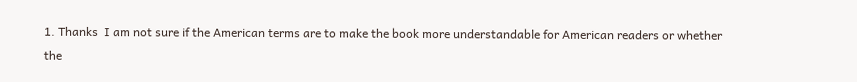1. Thanks  I am not sure if the American terms are to make the book more understandable for American readers or whether the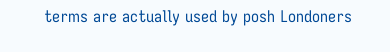terms are actually used by posh Londoners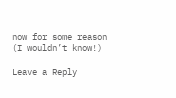now for some reason (I wouldn’t know!)

Leave a Reply